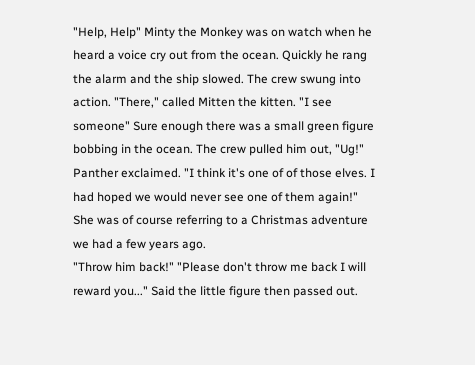"Help, Help" Minty the Monkey was on watch when he heard a voice cry out from the ocean. Quickly he rang the alarm and the ship slowed. The crew swung into action. "There," called Mitten the kitten. "I see someone" Sure enough there was a small green figure bobbing in the ocean. The crew pulled him out, "Ug!" Panther exclaimed. "I think it's one of of those elves. I had hoped we would never see one of them again!" She was of course referring to a Christmas adventure we had a few years ago.
"Throw him back!" "Please don't throw me back I will reward you..." Said the little figure then passed out.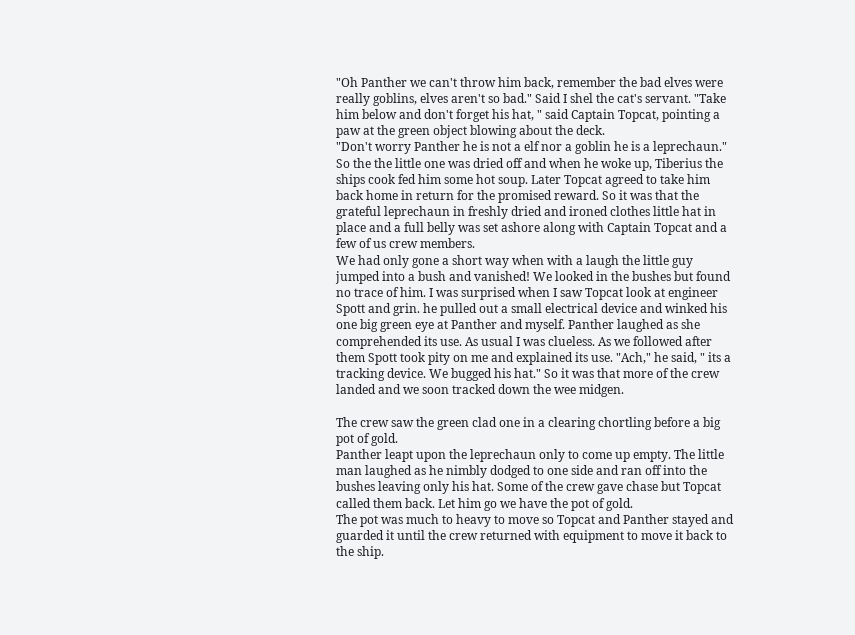"Oh Panther we can't throw him back, remember the bad elves were really goblins, elves aren't so bad." Said I shel the cat's servant. "Take him below and don't forget his hat, " said Captain Topcat, pointing a paw at the green object blowing about the deck.
"Don't worry Panther he is not a elf nor a goblin he is a leprechaun." So the the little one was dried off and when he woke up, Tiberius the ships cook fed him some hot soup. Later Topcat agreed to take him back home in return for the promised reward. So it was that the grateful leprechaun in freshly dried and ironed clothes little hat in place and a full belly was set ashore along with Captain Topcat and a few of us crew members.
We had only gone a short way when with a laugh the little guy jumped into a bush and vanished! We looked in the bushes but found no trace of him. I was surprised when I saw Topcat look at engineer Spott and grin. he pulled out a small electrical device and winked his one big green eye at Panther and myself. Panther laughed as she comprehended its use. As usual I was clueless. As we followed after them Spott took pity on me and explained its use. "Ach," he said, " its a tracking device. We bugged his hat." So it was that more of the crew landed and we soon tracked down the wee midgen.

The crew saw the green clad one in a clearing chortling before a big pot of gold.
Panther leapt upon the leprechaun only to come up empty. The little man laughed as he nimbly dodged to one side and ran off into the bushes leaving only his hat. Some of the crew gave chase but Topcat called them back. Let him go we have the pot of gold.
The pot was much to heavy to move so Topcat and Panther stayed and guarded it until the crew returned with equipment to move it back to the ship.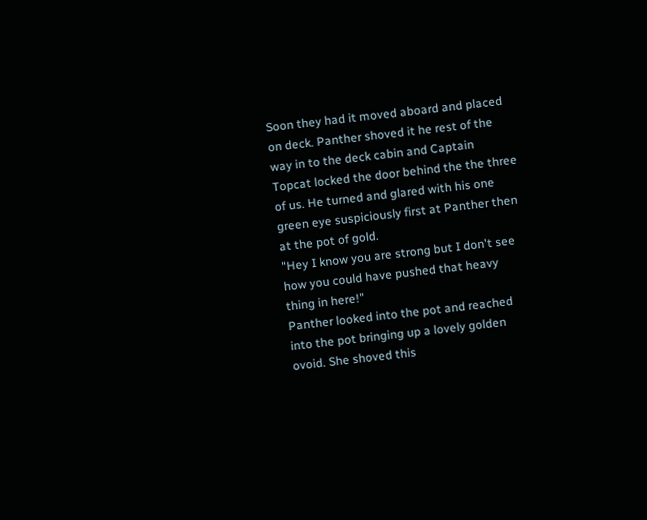Soon they had it moved aboard and placed on deck. Panther shoved it he rest of the way in to the deck cabin and Captain Topcat locked the door behind the the three of us. He turned and glared with his one green eye suspiciously first at Panther then at the pot of gold.
"Hey I know you are strong but I don't see how you could have pushed that heavy thing in here!"
Panther looked into the pot and reached into the pot bringing up a lovely golden ovoid. She shoved this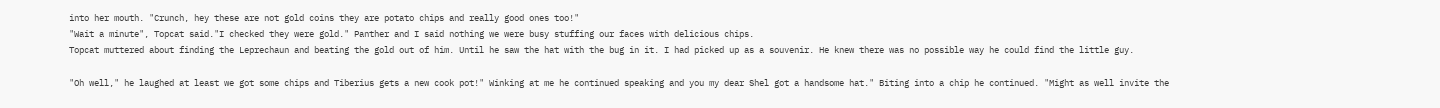into her mouth. "Crunch, hey these are not gold coins they are potato chips and really good ones too!"
"Wait a minute", Topcat said."I checked they were gold." Panther and I said nothing we were busy stuffing our faces with delicious chips.
Topcat muttered about finding the Leprechaun and beating the gold out of him. Until he saw the hat with the bug in it. I had picked up as a souvenir. He knew there was no possible way he could find the little guy.

"Oh well," he laughed at least we got some chips and Tiberius gets a new cook pot!" Winking at me he continued speaking and you my dear Shel got a handsome hat." Biting into a chip he continued. "Might as well invite the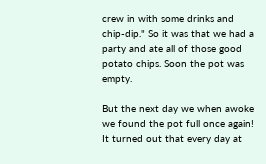crew in with some drinks and chip-dip." So it was that we had a party and ate all of those good potato chips. Soon the pot was empty.

But the next day we when awoke we found the pot full once again! It turned out that every day at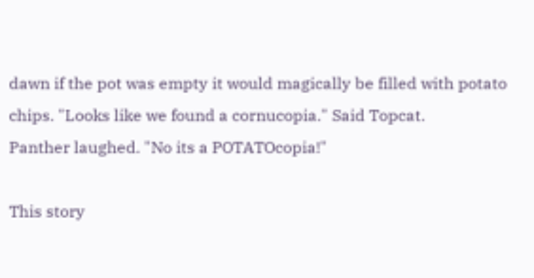dawn if the pot was empty it would magically be filled with potato chips. "Looks like we found a cornucopia." Said Topcat.
Panther laughed. "No its a POTATOcopia!"

This story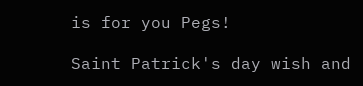is for you Pegs!

Saint Patrick's day wish and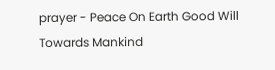prayer - Peace On Earth Good Will Towards Mankind